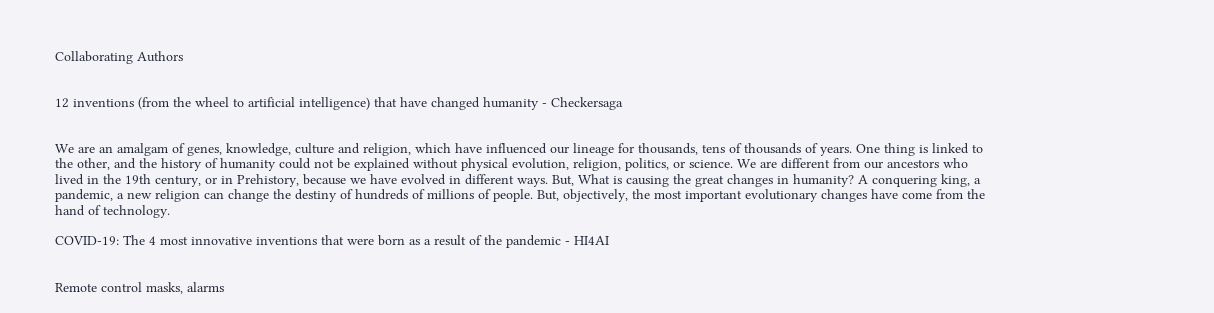Collaborating Authors


12 inventions (from the wheel to artificial intelligence) that have changed humanity - Checkersaga


We are an amalgam of genes, knowledge, culture and religion, which have influenced our lineage for thousands, tens of thousands of years. One thing is linked to the other, and the history of humanity could not be explained without physical evolution, religion, politics, or science. We are different from our ancestors who lived in the 19th century, or in Prehistory, because we have evolved in different ways. But, What is causing the great changes in humanity? A conquering king, a pandemic, a new religion can change the destiny of hundreds of millions of people. But, objectively, the most important evolutionary changes have come from the hand of technology.

COVID-19: The 4 most innovative inventions that were born as a result of the pandemic - HI4AI


Remote control masks, alarms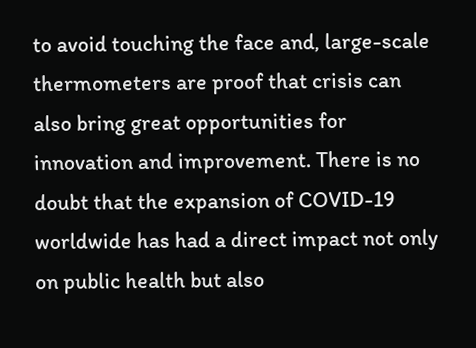to avoid touching the face and, large-scale thermometers are proof that crisis can also bring great opportunities for innovation and improvement. There is no doubt that the expansion of COVID-19 worldwide has had a direct impact not only on public health but also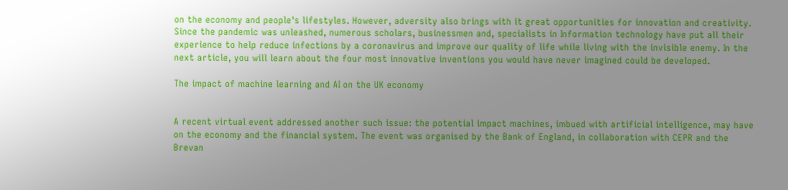on the economy and people's lifestyles. However, adversity also brings with it great opportunities for innovation and creativity. Since the pandemic was unleashed, numerous scholars, businessmen and, specialists in Information technology have put all their experience to help reduce infections by a coronavirus and improve our quality of life while living with the invisible enemy. In the next article, you will learn about the four most innovative inventions you would have never imagined could be developed.

The impact of machine learning and AI on the UK economy


A recent virtual event addressed another such issue: the potential impact machines, imbued with artificial intelligence, may have on the economy and the financial system. The event was organised by the Bank of England, in collaboration with CEPR and the Brevan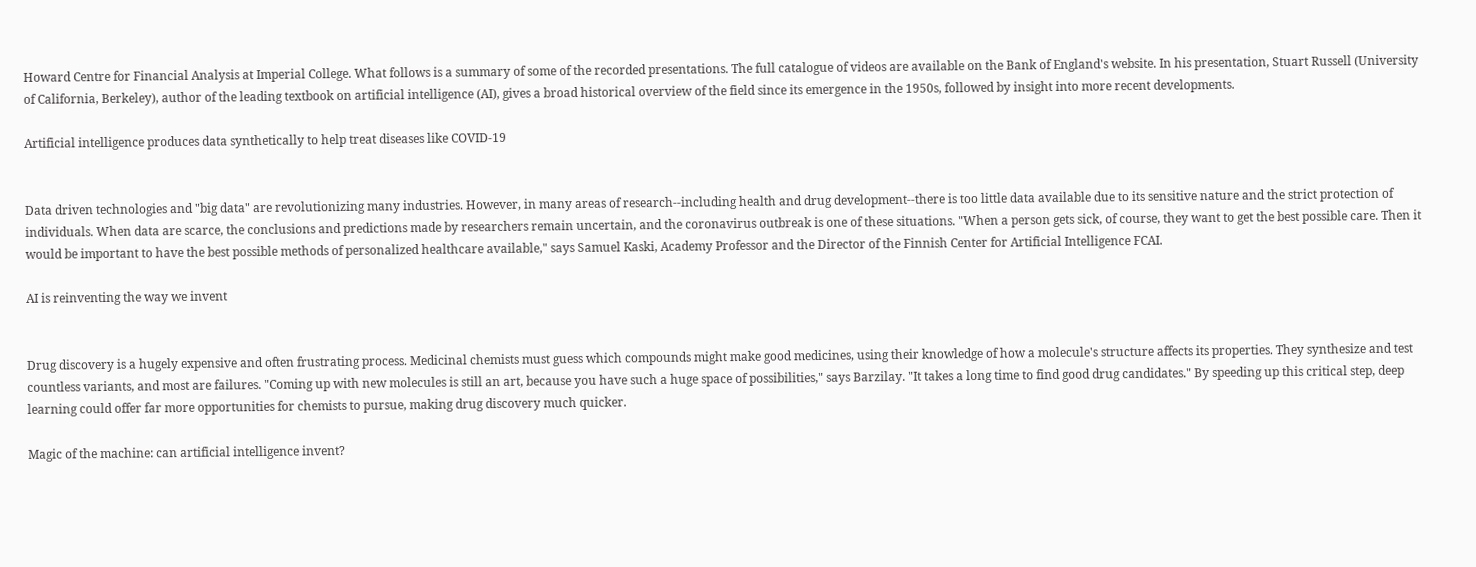Howard Centre for Financial Analysis at Imperial College. What follows is a summary of some of the recorded presentations. The full catalogue of videos are available on the Bank of England's website. In his presentation, Stuart Russell (University of California, Berkeley), author of the leading textbook on artificial intelligence (AI), gives a broad historical overview of the field since its emergence in the 1950s, followed by insight into more recent developments.

Artificial intelligence produces data synthetically to help treat diseases like COVID-19


Data driven technologies and "big data" are revolutionizing many industries. However, in many areas of research--including health and drug development--there is too little data available due to its sensitive nature and the strict protection of individuals. When data are scarce, the conclusions and predictions made by researchers remain uncertain, and the coronavirus outbreak is one of these situations. "When a person gets sick, of course, they want to get the best possible care. Then it would be important to have the best possible methods of personalized healthcare available," says Samuel Kaski, Academy Professor and the Director of the Finnish Center for Artificial Intelligence FCAI.

AI is reinventing the way we invent


Drug discovery is a hugely expensive and often frustrating process. Medicinal chemists must guess which compounds might make good medicines, using their knowledge of how a molecule's structure affects its properties. They synthesize and test countless variants, and most are failures. "Coming up with new molecules is still an art, because you have such a huge space of possibilities," says Barzilay. "It takes a long time to find good drug candidates." By speeding up this critical step, deep learning could offer far more opportunities for chemists to pursue, making drug discovery much quicker.

Magic of the machine: can artificial intelligence invent?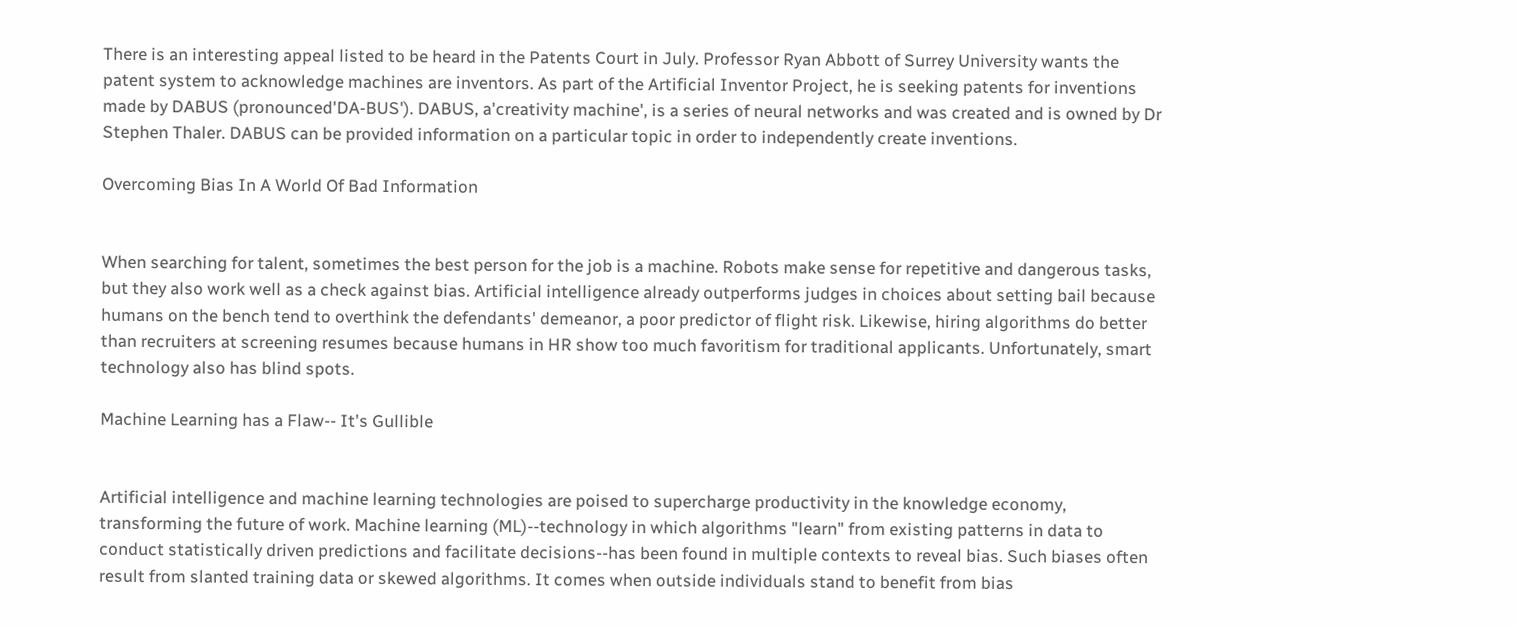There is an interesting appeal listed to be heard in the Patents Court in July. Professor Ryan Abbott of Surrey University wants the patent system to acknowledge machines are inventors. As part of the Artificial Inventor Project, he is seeking patents for inventions made by DABUS (pronounced'DA-BUS'). DABUS, a'creativity machine', is a series of neural networks and was created and is owned by Dr Stephen Thaler. DABUS can be provided information on a particular topic in order to independently create inventions.

Overcoming Bias In A World Of Bad Information


When searching for talent, sometimes the best person for the job is a machine. Robots make sense for repetitive and dangerous tasks, but they also work well as a check against bias. Artificial intelligence already outperforms judges in choices about setting bail because humans on the bench tend to overthink the defendants' demeanor, a poor predictor of flight risk. Likewise, hiring algorithms do better than recruiters at screening resumes because humans in HR show too much favoritism for traditional applicants. Unfortunately, smart technology also has blind spots.

Machine Learning has a Flaw-- It's Gullible


Artificial intelligence and machine learning technologies are poised to supercharge productivity in the knowledge economy, transforming the future of work. Machine learning (ML)--technology in which algorithms "learn" from existing patterns in data to conduct statistically driven predictions and facilitate decisions--has been found in multiple contexts to reveal bias. Such biases often result from slanted training data or skewed algorithms. It comes when outside individuals stand to benefit from bias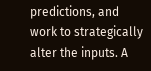predictions, and work to strategically alter the inputs. A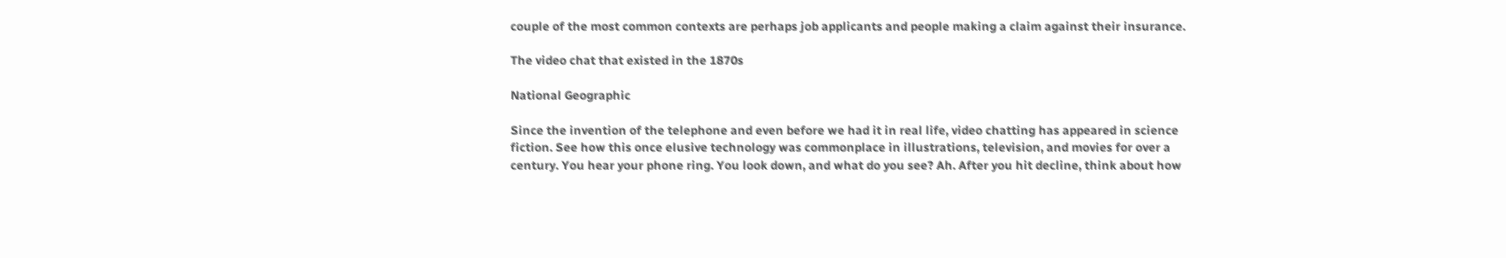couple of the most common contexts are perhaps job applicants and people making a claim against their insurance.

The video chat that existed in the 1870s

National Geographic

Since the invention of the telephone and even before we had it in real life, video chatting has appeared in science fiction. See how this once elusive technology was commonplace in illustrations, television, and movies for over a century. You hear your phone ring. You look down, and what do you see? Ah. After you hit decline, think about how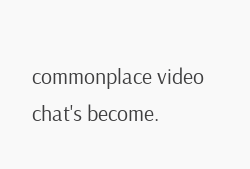commonplace video chat's become.